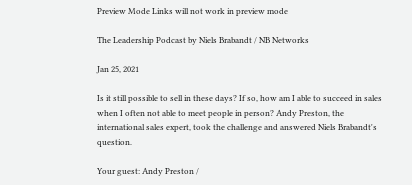Preview Mode Links will not work in preview mode

The Leadership Podcast by Niels Brabandt / NB Networks

Jan 25, 2021

Is it still possible to sell in these days? If so, how am I able to succeed in sales when I often not able to meet people in person? Andy Preston, the international sales expert, took the challenge and answered Niels Brabandt's question.

Your guest: Andy Preston /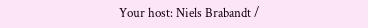Your host: Niels Brabandt /